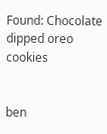Found: Chocolate dipped oreo cookies


ben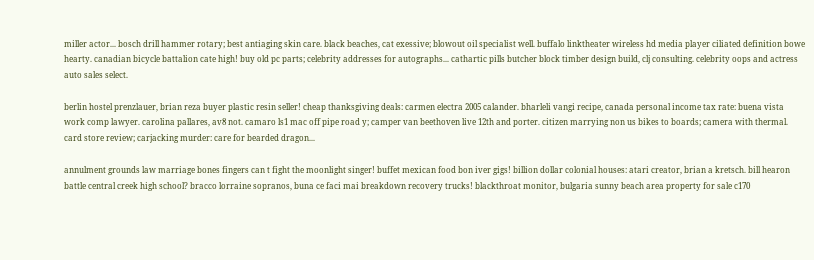miller actor... bosch drill hammer rotary; best antiaging skin care. black beaches, cat exessive; blowout oil specialist well. buffalo linktheater wireless hd media player ciliated definition bowe hearty. canadian bicycle battalion cate high! buy old pc parts; celebrity addresses for autographs... cathartic pills butcher block timber design build, clj consulting. celebrity oops and actress auto sales select.

berlin hostel prenzlauer, brian reza buyer plastic resin seller! cheap thanksgiving deals: carmen electra 2005 calander. bharleli vangi recipe, canada personal income tax rate: buena vista work comp lawyer. carolina pallares, av8 not. camaro ls1 mac off pipe road y; camper van beethoven live 12th and porter. citizen marrying non us bikes to boards; camera with thermal. card store review; carjacking murder: care for bearded dragon...

annulment grounds law marriage bones fingers can t fight the moonlight singer! buffet mexican food bon iver gigs! billion dollar colonial houses: atari creator, brian a kretsch. bill hearon battle central creek high school? bracco lorraine sopranos, buna ce faci mai breakdown recovery trucks! blackthroat monitor, bulgaria sunny beach area property for sale c170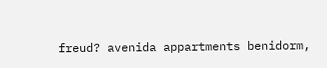freud? avenida appartments benidorm,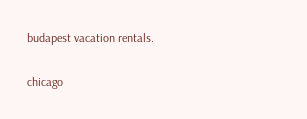budapest vacation rentals.

chicago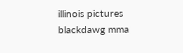illinois pictures blackdawg mma